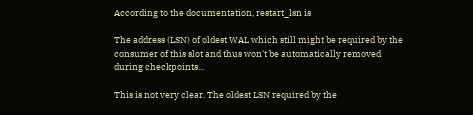According to the documentation, restart_lsn is

The address (LSN) of oldest WAL which still might be required by the consumer of this slot and thus won't be automatically removed during checkpoints...

This is not very clear. The oldest LSN required by the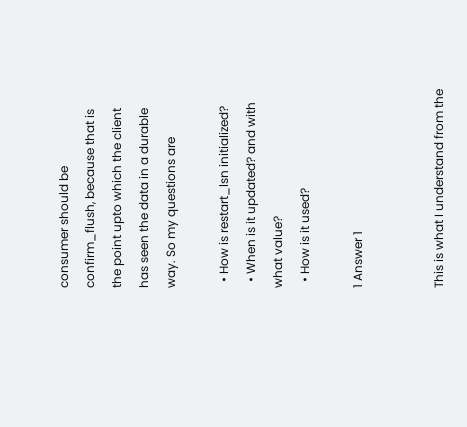consumer should be confirm_flush, because that is the point upto which the client has seen the data in a durable way. So my questions are

  • How is restart_lsn initialized?
  • When is it updated? and with what value?
  • How is it used?

1 Answer 1


This is what I understand from the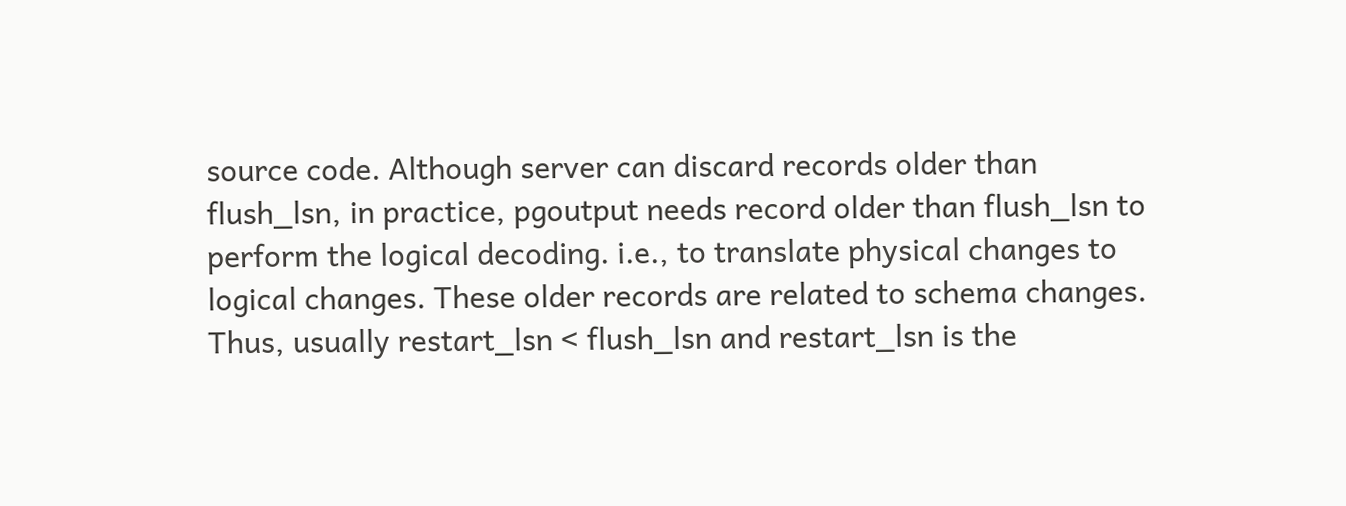source code. Although server can discard records older than flush_lsn, in practice, pgoutput needs record older than flush_lsn to perform the logical decoding. i.e., to translate physical changes to logical changes. These older records are related to schema changes. Thus, usually restart_lsn < flush_lsn and restart_lsn is the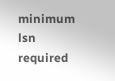minimum lsn required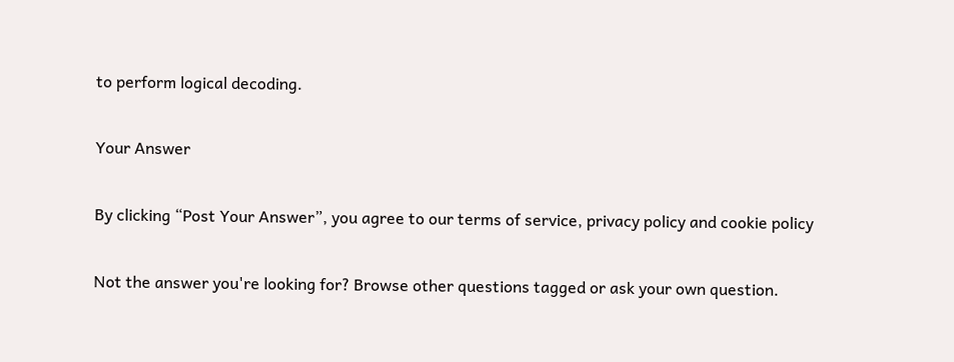to perform logical decoding.

Your Answer

By clicking “Post Your Answer”, you agree to our terms of service, privacy policy and cookie policy

Not the answer you're looking for? Browse other questions tagged or ask your own question.